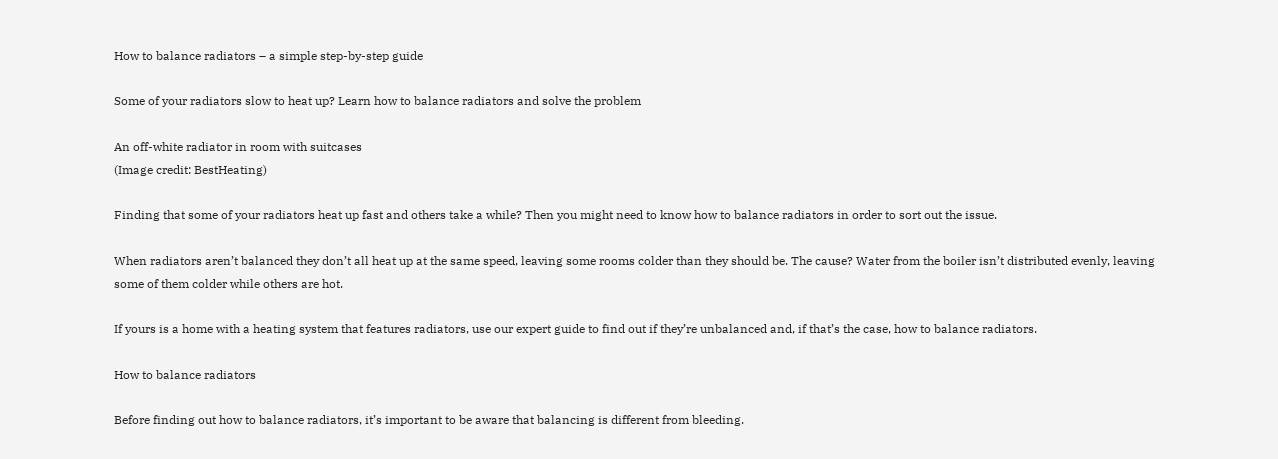How to balance radiators – a simple step-by-step guide

Some of your radiators slow to heat up? Learn how to balance radiators and solve the problem

An off-white radiator in room with suitcases
(Image credit: BestHeating)

Finding that some of your radiators heat up fast and others take a while? Then you might need to know how to balance radiators in order to sort out the issue.

When radiators aren’t balanced they don’t all heat up at the same speed, leaving some rooms colder than they should be. The cause? Water from the boiler isn’t distributed evenly, leaving some of them colder while others are hot.

If yours is a home with a heating system that features radiators, use our expert guide to find out if they’re unbalanced and, if that’s the case, how to balance radiators.

How to balance radiators

Before finding out how to balance radiators, it’s important to be aware that balancing is different from bleeding.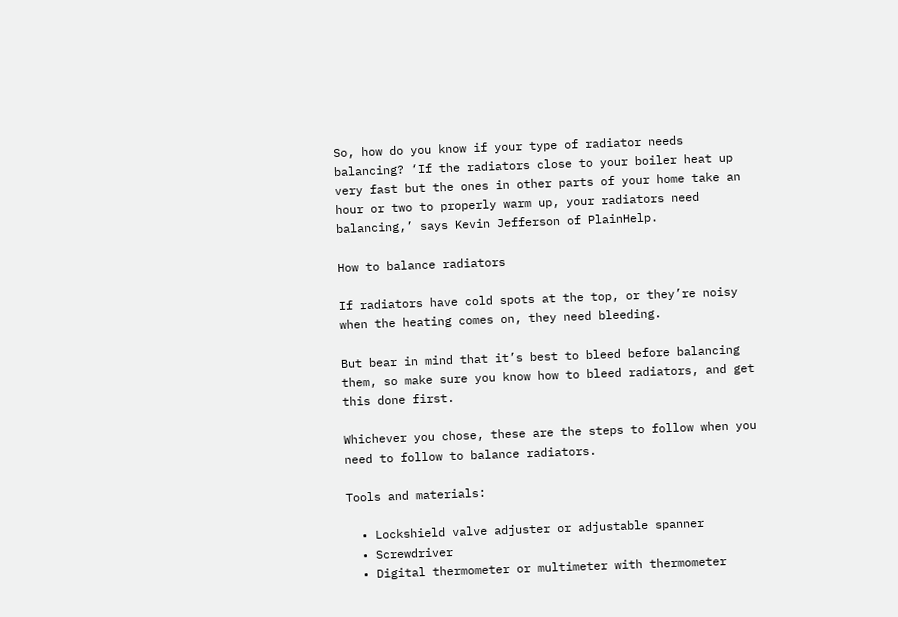So, how do you know if your type of radiator needs balancing? ‘If the radiators close to your boiler heat up very fast but the ones in other parts of your home take an hour or two to properly warm up, your radiators need balancing,’ says Kevin Jefferson of PlainHelp.

How to balance radiators

If radiators have cold spots at the top, or they’re noisy when the heating comes on, they need bleeding.

But bear in mind that it’s best to bleed before balancing them, so make sure you know how to bleed radiators, and get this done first.

Whichever you chose, these are the steps to follow when you need to follow to balance radiators.

Tools and materials:

  • Lockshield valve adjuster or adjustable spanner
  • Screwdriver
  • Digital thermometer or multimeter with thermometer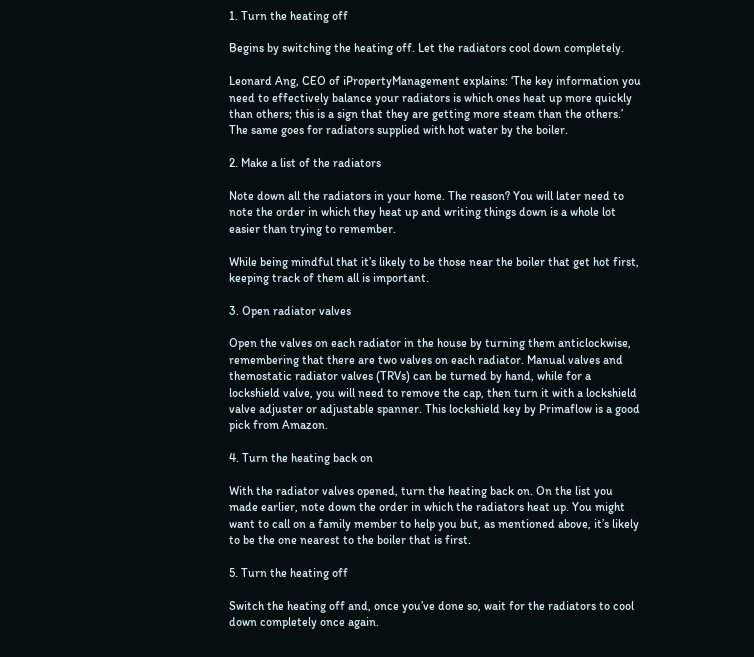1. Turn the heating off

Begins by switching the heating off. Let the radiators cool down completely.

Leonard Ang, CEO of iPropertyManagement explains: ‘The key information you need to effectively balance your radiators is which ones heat up more quickly than others; this is a sign that they are getting more steam than the others.’ The same goes for radiators supplied with hot water by the boiler.

2. Make a list of the radiators

Note down all the radiators in your home. The reason? You will later need to note the order in which they heat up and writing things down is a whole lot easier than trying to remember.

While being mindful that it’s likely to be those near the boiler that get hot first, keeping track of them all is important.

3. Open radiator valves

Open the valves on each radiator in the house by turning them anticlockwise, remembering that there are two valves on each radiator. Manual valves and themostatic radiator valves (TRVs) can be turned by hand, while for a lockshield valve, you will need to remove the cap, then turn it with a lockshield valve adjuster or adjustable spanner. This lockshield key by Primaflow is a good pick from Amazon.

4. Turn the heating back on

With the radiator valves opened, turn the heating back on. On the list you made earlier, note down the order in which the radiators heat up. You might want to call on a family member to help you but, as mentioned above, it’s likely to be the one nearest to the boiler that is first.

5. Turn the heating off

Switch the heating off and, once you’ve done so, wait for the radiators to cool down completely once again.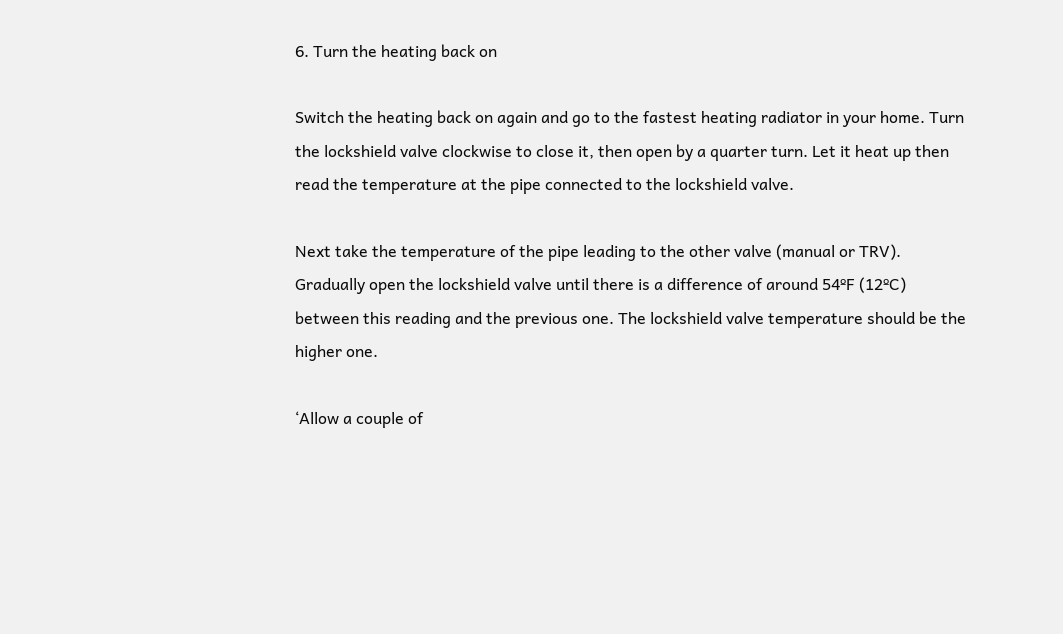6. Turn the heating back on

Switch the heating back on again and go to the fastest heating radiator in your home. Turn the lockshield valve clockwise to close it, then open by a quarter turn. Let it heat up then read the temperature at the pipe connected to the lockshield valve.

Next take the temperature of the pipe leading to the other valve (manual or TRV). Gradually open the lockshield valve until there is a difference of around 54ºF (12ºC) between this reading and the previous one. The lockshield valve temperature should be the higher one.

‘Allow a couple of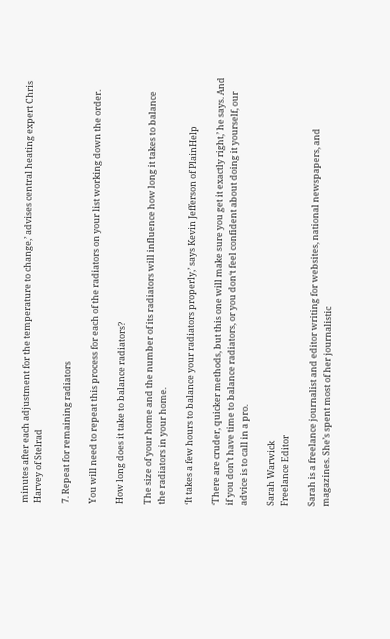minutes after each adjustment for the temperature to change,’ advises central heating expert Chris Harvey of Stelrad

7. Repeat for remaining radiators

You will need to repeat this process for each of the radiators on your list working down the order.

How long does it take to balance radiators?

The size of your home and the number of its radiators will influence how long it takes to balance the radiators in your home.

‘It takes a few hours to balance your radiators properly,’ says Kevin Jefferson of PlainHelp

‘There are cruder, quicker methods, but this one will make sure you get it exactly right,’ he says. And if you don’t have time to balance radiators, or you don‘t feel confident about doing it yourself, our advice is to call in a pro.

Sarah Warwick
Freelance Editor

Sarah is a freelance journalist and editor writing for websites, national newspapers, and magazines. She’s spent most of her journalistic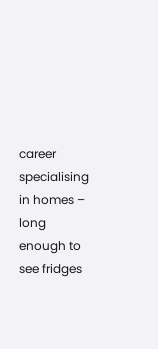career specialising in homes – long enough to see fridges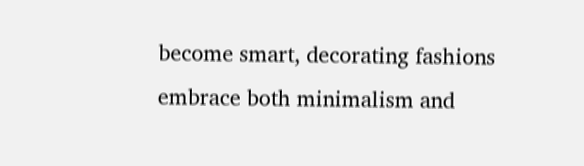become smart, decorating fashions embrace both minimalism and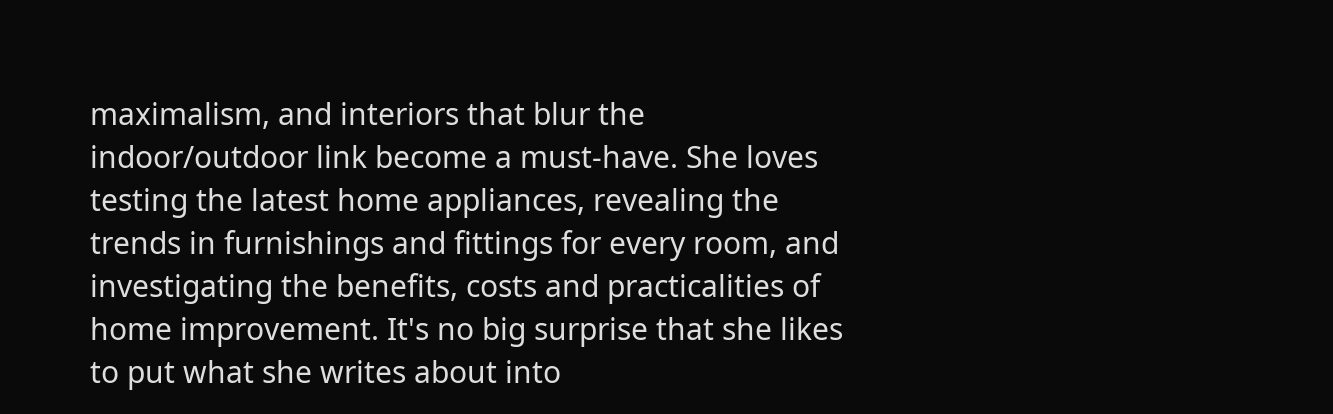maximalism, and interiors that blur the indoor/outdoor link become a must-have. She loves testing the latest home appliances, revealing the trends in furnishings and fittings for every room, and investigating the benefits, costs and practicalities of home improvement. It's no big surprise that she likes to put what she writes about into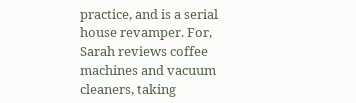practice, and is a serial house revamper. For, Sarah reviews coffee machines and vacuum cleaners, taking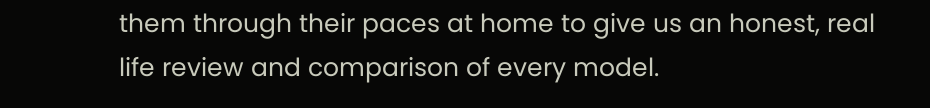them through their paces at home to give us an honest, real life review and comparison of every model.